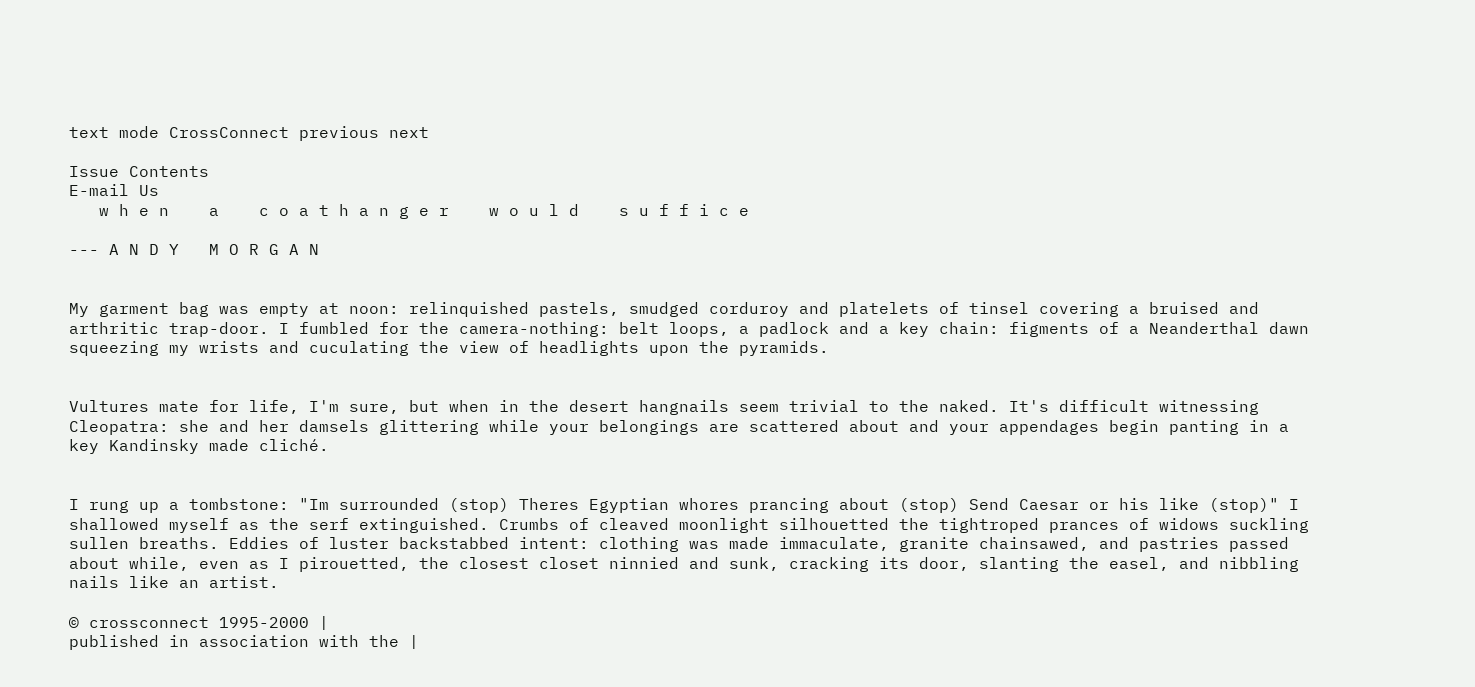text mode CrossConnect previous next

Issue Contents
E-mail Us
   w h e n    a    c o a t h a n g e r    w o u l d    s u f f i c e

--- A N D Y   M O R G A N


My garment bag was empty at noon: relinquished pastels, smudged corduroy and platelets of tinsel covering a bruised and arthritic trap-door. I fumbled for the camera-nothing: belt loops, a padlock and a key chain: figments of a Neanderthal dawn squeezing my wrists and cuculating the view of headlights upon the pyramids.


Vultures mate for life, I'm sure, but when in the desert hangnails seem trivial to the naked. It's difficult witnessing Cleopatra: she and her damsels glittering while your belongings are scattered about and your appendages begin panting in a key Kandinsky made cliché.


I rung up a tombstone: "Im surrounded (stop) Theres Egyptian whores prancing about (stop) Send Caesar or his like (stop)" I shallowed myself as the serf extinguished. Crumbs of cleaved moonlight silhouetted the tightroped prances of widows suckling sullen breaths. Eddies of luster backstabbed intent: clothing was made immaculate, granite chainsawed, and pastries passed about while, even as I pirouetted, the closest closet ninnied and sunk, cracking its door, slanting the easel, and nibbling nails like an artist.

© crossconnect 1995-2000 |
published in association with the |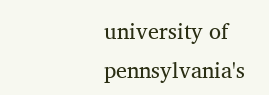university of pennsylvania's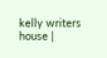kelly writers house |